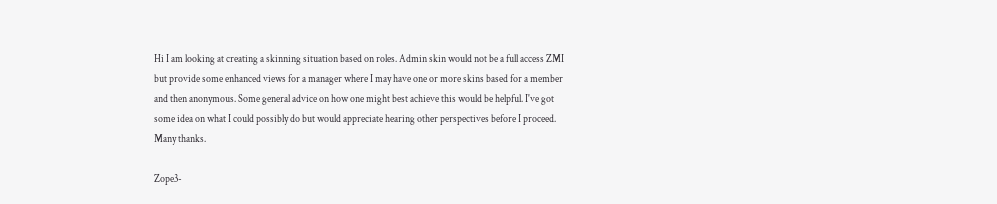Hi I am looking at creating a skinning situation based on roles. Admin skin would not be a full access ZMI but provide some enhanced views for a manager where I may have one or more skins based for a member and then anonymous. Some general advice on how one might best achieve this would be helpful. I've got some idea on what I could possibly do but would appreciate hearing other perspectives before I proceed. Many thanks.

Zope3-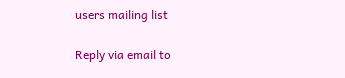users mailing list

Reply via email to